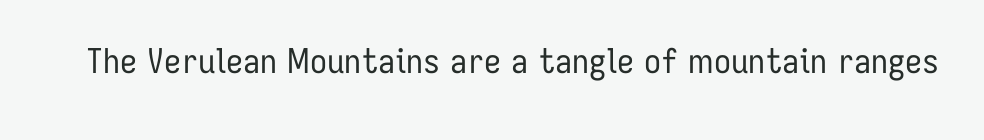The Verulean Mountains are a tangle of mountain ranges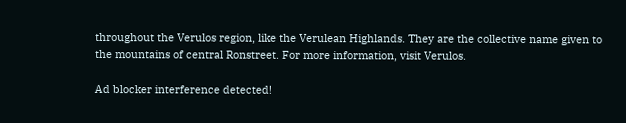throughout the Verulos region, like the Verulean Highlands. They are the collective name given to the mountains of central Ronstreet. For more information, visit Verulos.

Ad blocker interference detected!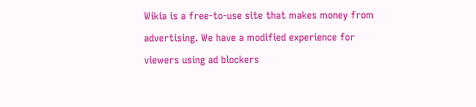Wikia is a free-to-use site that makes money from advertising. We have a modified experience for viewers using ad blockers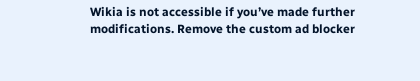Wikia is not accessible if you’ve made further modifications. Remove the custom ad blocker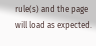rule(s) and the page will load as expected.